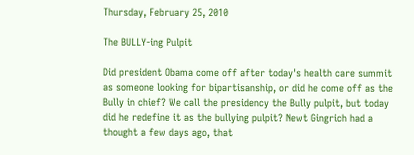Thursday, February 25, 2010

The BULLY-ing Pulpit

Did president Obama come off after today's health care summit as someone looking for bipartisanship, or did he come off as the Bully in chief? We call the presidency the Bully pulpit, but today did he redefine it as the bullying pulpit? Newt Gingrich had a thought a few days ago, that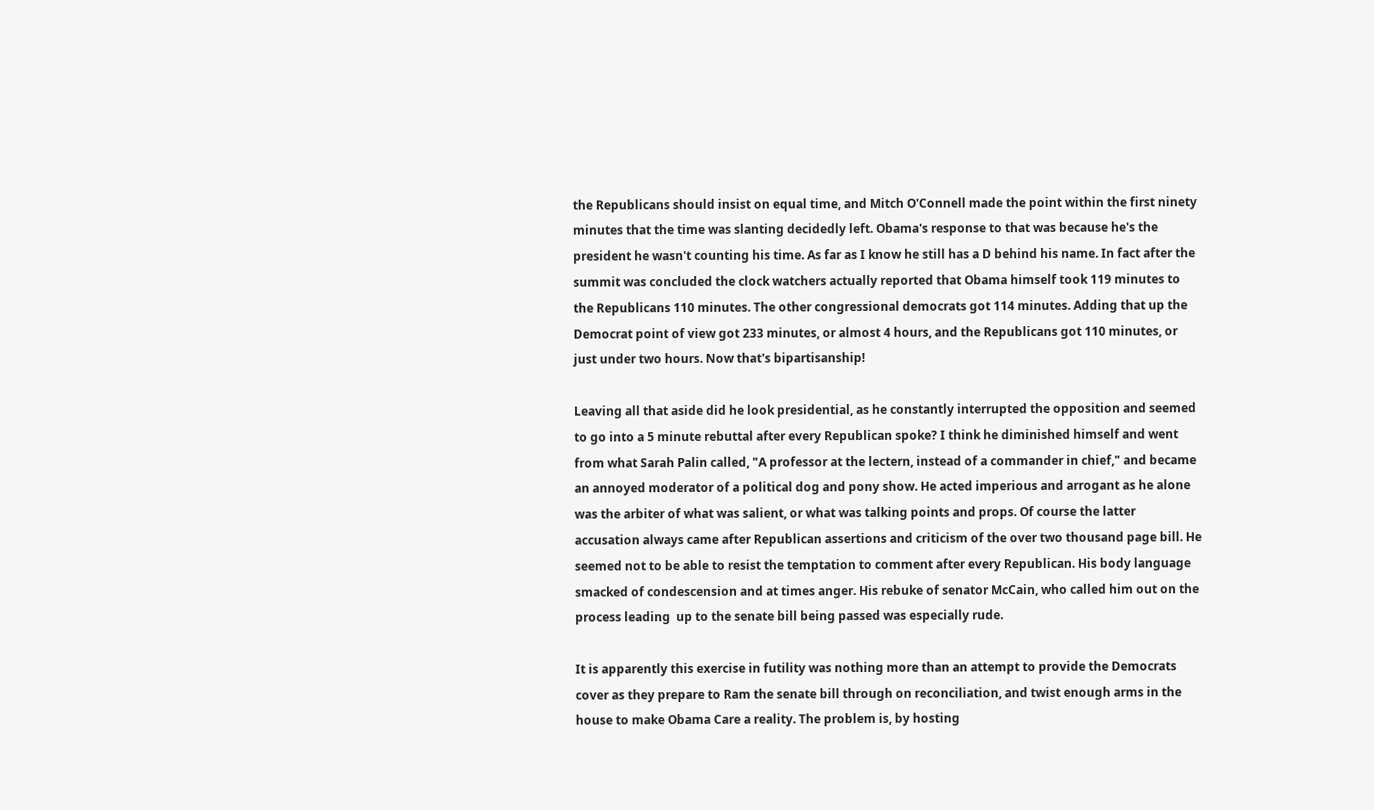the Republicans should insist on equal time, and Mitch O'Connell made the point within the first ninety minutes that the time was slanting decidedly left. Obama's response to that was because he's the president he wasn't counting his time. As far as I know he still has a D behind his name. In fact after the summit was concluded the clock watchers actually reported that Obama himself took 119 minutes to the Republicans 110 minutes. The other congressional democrats got 114 minutes. Adding that up the Democrat point of view got 233 minutes, or almost 4 hours, and the Republicans got 110 minutes, or just under two hours. Now that's bipartisanship!

Leaving all that aside did he look presidential, as he constantly interrupted the opposition and seemed to go into a 5 minute rebuttal after every Republican spoke? I think he diminished himself and went from what Sarah Palin called, "A professor at the lectern, instead of a commander in chief," and became an annoyed moderator of a political dog and pony show. He acted imperious and arrogant as he alone was the arbiter of what was salient, or what was talking points and props. Of course the latter accusation always came after Republican assertions and criticism of the over two thousand page bill. He seemed not to be able to resist the temptation to comment after every Republican. His body language smacked of condescension and at times anger. His rebuke of senator McCain, who called him out on the process leading  up to the senate bill being passed was especially rude.

It is apparently this exercise in futility was nothing more than an attempt to provide the Democrats cover as they prepare to Ram the senate bill through on reconciliation, and twist enough arms in the house to make Obama Care a reality. The problem is, by hosting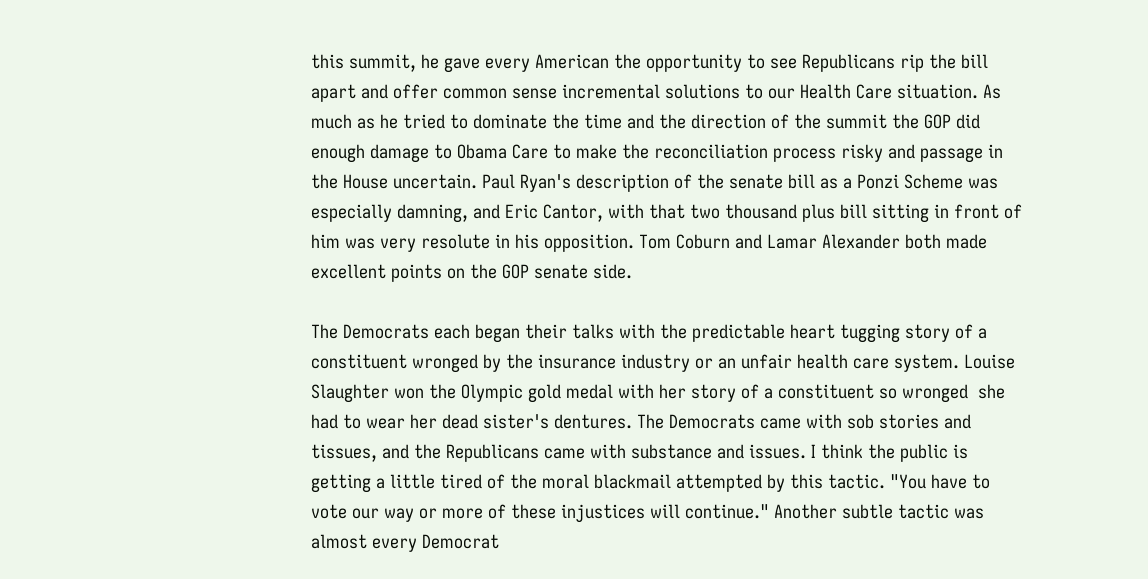this summit, he gave every American the opportunity to see Republicans rip the bill apart and offer common sense incremental solutions to our Health Care situation. As much as he tried to dominate the time and the direction of the summit the GOP did enough damage to Obama Care to make the reconciliation process risky and passage in the House uncertain. Paul Ryan's description of the senate bill as a Ponzi Scheme was especially damning, and Eric Cantor, with that two thousand plus bill sitting in front of him was very resolute in his opposition. Tom Coburn and Lamar Alexander both made excellent points on the GOP senate side.

The Democrats each began their talks with the predictable heart tugging story of a constituent wronged by the insurance industry or an unfair health care system. Louise Slaughter won the Olympic gold medal with her story of a constituent so wronged  she had to wear her dead sister's dentures. The Democrats came with sob stories and tissues, and the Republicans came with substance and issues. I think the public is getting a little tired of the moral blackmail attempted by this tactic. "You have to vote our way or more of these injustices will continue." Another subtle tactic was almost every Democrat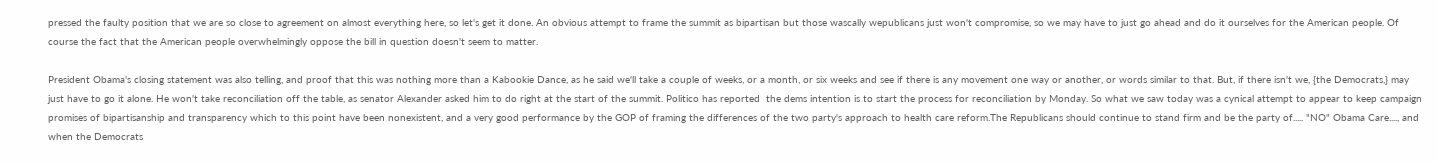pressed the faulty position that we are so close to agreement on almost everything here, so let's get it done. An obvious attempt to frame the summit as bipartisan but those wascally wepublicans just won't compromise, so we may have to just go ahead and do it ourselves for the American people. Of course the fact that the American people overwhelmingly oppose the bill in question doesn't seem to matter.

President Obama's closing statement was also telling, and proof that this was nothing more than a Kabookie Dance, as he said we'll take a couple of weeks, or a month, or six weeks and see if there is any movement one way or another, or words similar to that. But, if there isn't we, {the Democrats,} may just have to go it alone. He won't take reconciliation off the table, as senator Alexander asked him to do right at the start of the summit. Politico has reported  the dems intention is to start the process for reconciliation by Monday. So what we saw today was a cynical attempt to appear to keep campaign promises of bipartisanship and transparency which to this point have been nonexistent, and a very good performance by the GOP of framing the differences of the two party's approach to health care reform.The Republicans should continue to stand firm and be the party of..... "NO" Obama Care...., and when the Democrats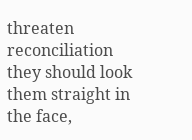threaten reconciliation they should look them straight in the face,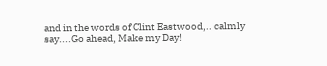and in the words of Clint Eastwood,.. calmly say....Go ahead, Make my Day!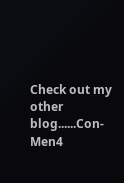Check out my other blog......Con-Men4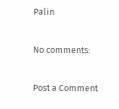Palin

No comments:

Post a Comment